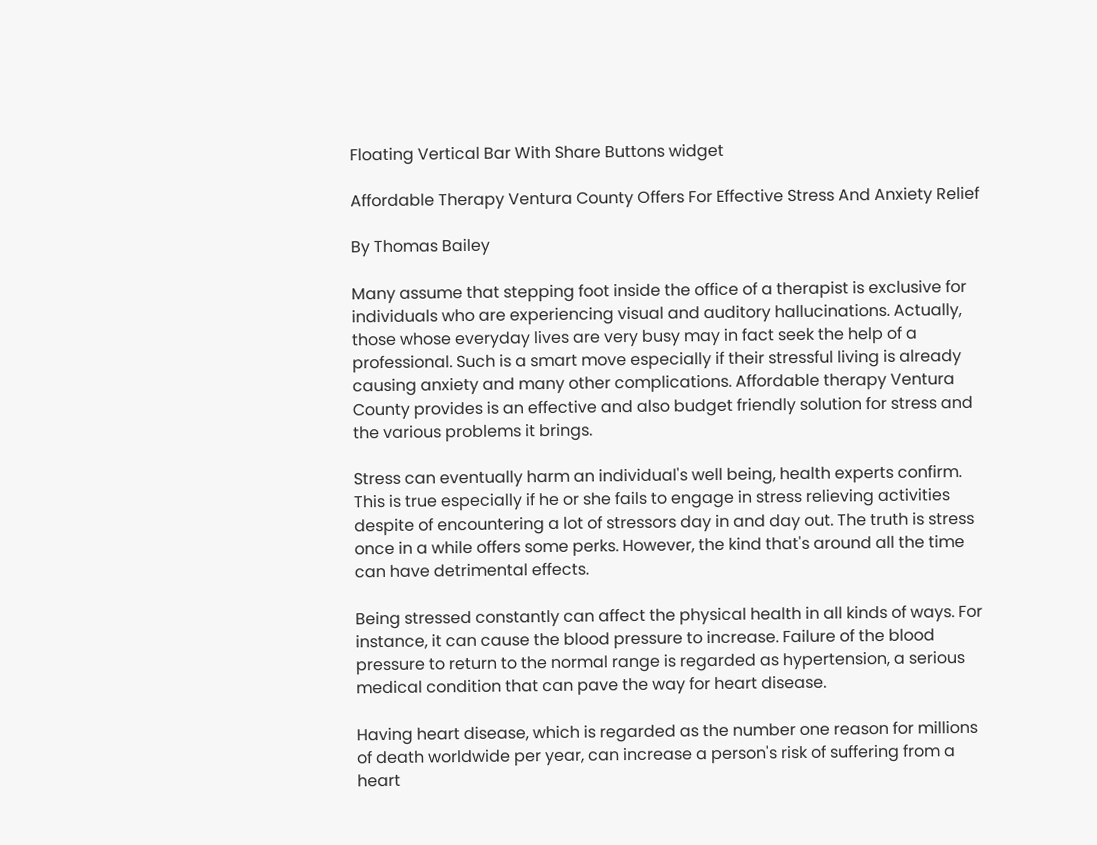Floating Vertical Bar With Share Buttons widget

Affordable Therapy Ventura County Offers For Effective Stress And Anxiety Relief

By Thomas Bailey

Many assume that stepping foot inside the office of a therapist is exclusive for individuals who are experiencing visual and auditory hallucinations. Actually, those whose everyday lives are very busy may in fact seek the help of a professional. Such is a smart move especially if their stressful living is already causing anxiety and many other complications. Affordable therapy Ventura County provides is an effective and also budget friendly solution for stress and the various problems it brings.

Stress can eventually harm an individual's well being, health experts confirm. This is true especially if he or she fails to engage in stress relieving activities despite of encountering a lot of stressors day in and day out. The truth is stress once in a while offers some perks. However, the kind that's around all the time can have detrimental effects.

Being stressed constantly can affect the physical health in all kinds of ways. For instance, it can cause the blood pressure to increase. Failure of the blood pressure to return to the normal range is regarded as hypertension, a serious medical condition that can pave the way for heart disease.

Having heart disease, which is regarded as the number one reason for millions of death worldwide per year, can increase a person's risk of suffering from a heart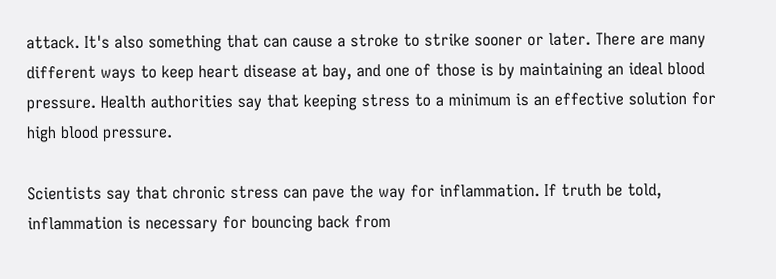attack. It's also something that can cause a stroke to strike sooner or later. There are many different ways to keep heart disease at bay, and one of those is by maintaining an ideal blood pressure. Health authorities say that keeping stress to a minimum is an effective solution for high blood pressure.

Scientists say that chronic stress can pave the way for inflammation. If truth be told, inflammation is necessary for bouncing back from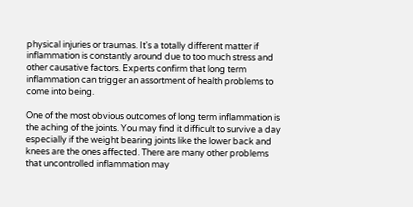physical injuries or traumas. It's a totally different matter if inflammation is constantly around due to too much stress and other causative factors. Experts confirm that long term inflammation can trigger an assortment of health problems to come into being.

One of the most obvious outcomes of long term inflammation is the aching of the joints. You may find it difficult to survive a day especially if the weight bearing joints like the lower back and knees are the ones affected. There are many other problems that uncontrolled inflammation may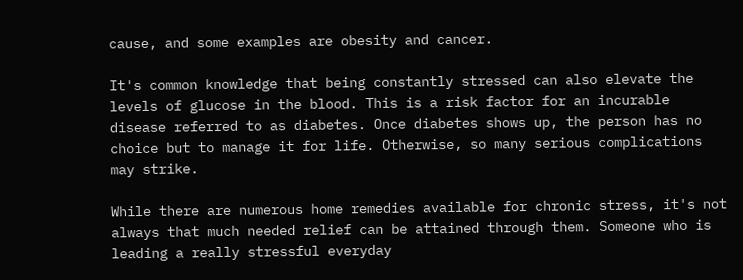cause, and some examples are obesity and cancer.

It's common knowledge that being constantly stressed can also elevate the levels of glucose in the blood. This is a risk factor for an incurable disease referred to as diabetes. Once diabetes shows up, the person has no choice but to manage it for life. Otherwise, so many serious complications may strike.

While there are numerous home remedies available for chronic stress, it's not always that much needed relief can be attained through them. Someone who is leading a really stressful everyday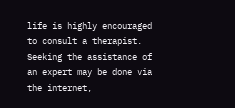life is highly encouraged to consult a therapist. Seeking the assistance of an expert may be done via the internet,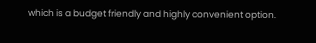which is a budget friendly and highly convenient option.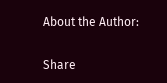About the Author:

Share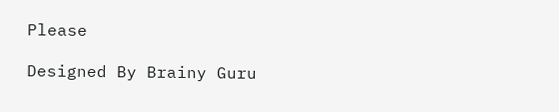Please

Designed By Brainy Guru